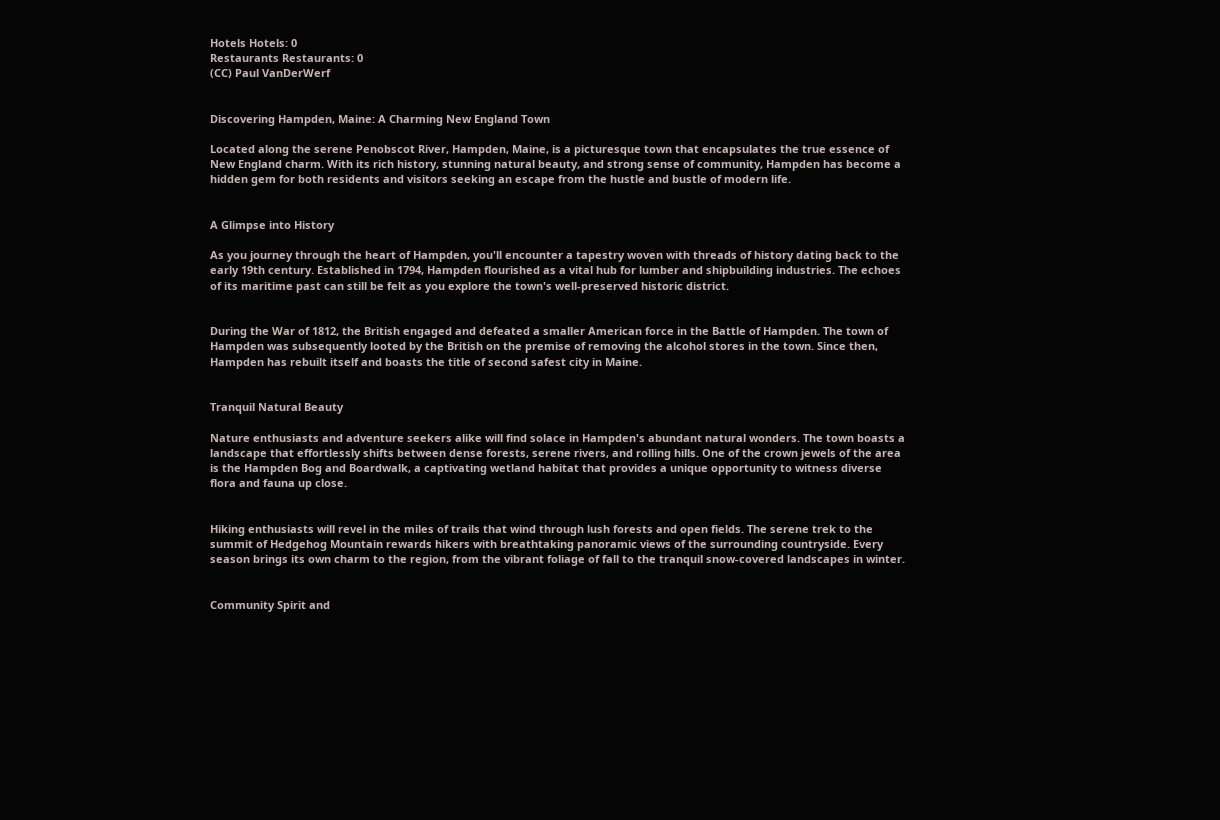Hotels Hotels: 0
Restaurants Restaurants: 0
(CC) Paul VanDerWerf


Discovering Hampden, Maine: A Charming New England Town

Located along the serene Penobscot River, Hampden, Maine, is a picturesque town that encapsulates the true essence of New England charm. With its rich history, stunning natural beauty, and strong sense of community, Hampden has become a hidden gem for both residents and visitors seeking an escape from the hustle and bustle of modern life.


A Glimpse into History

As you journey through the heart of Hampden, you'll encounter a tapestry woven with threads of history dating back to the early 19th century. Established in 1794, Hampden flourished as a vital hub for lumber and shipbuilding industries. The echoes of its maritime past can still be felt as you explore the town's well-preserved historic district.


During the War of 1812, the British engaged and defeated a smaller American force in the Battle of Hampden. The town of Hampden was subsequently looted by the British on the premise of removing the alcohol stores in the town. Since then, Hampden has rebuilt itself and boasts the title of second safest city in Maine.


Tranquil Natural Beauty

Nature enthusiasts and adventure seekers alike will find solace in Hampden's abundant natural wonders. The town boasts a landscape that effortlessly shifts between dense forests, serene rivers, and rolling hills. One of the crown jewels of the area is the Hampden Bog and Boardwalk, a captivating wetland habitat that provides a unique opportunity to witness diverse flora and fauna up close.


Hiking enthusiasts will revel in the miles of trails that wind through lush forests and open fields. The serene trek to the summit of Hedgehog Mountain rewards hikers with breathtaking panoramic views of the surrounding countryside. Every season brings its own charm to the region, from the vibrant foliage of fall to the tranquil snow-covered landscapes in winter.


Community Spirit and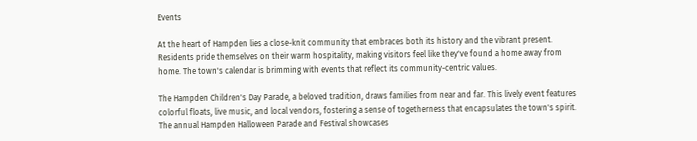Events

At the heart of Hampden lies a close-knit community that embraces both its history and the vibrant present. Residents pride themselves on their warm hospitality, making visitors feel like they've found a home away from home. The town's calendar is brimming with events that reflect its community-centric values.

The Hampden Children's Day Parade, a beloved tradition, draws families from near and far. This lively event features colorful floats, live music, and local vendors, fostering a sense of togetherness that encapsulates the town's spirit. The annual Hampden Halloween Parade and Festival showcases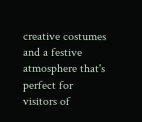creative costumes and a festive atmosphere that's perfect for visitors of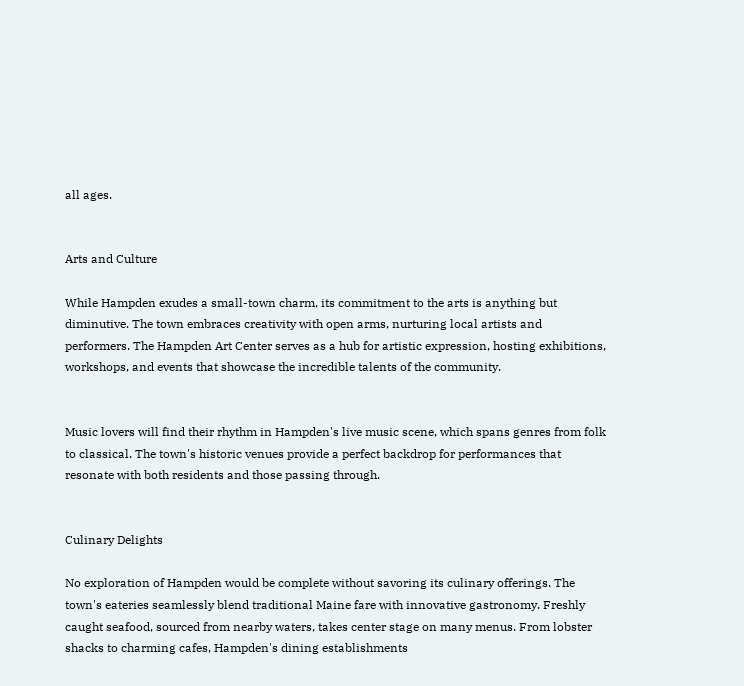all ages.


Arts and Culture

While Hampden exudes a small-town charm, its commitment to the arts is anything but diminutive. The town embraces creativity with open arms, nurturing local artists and performers. The Hampden Art Center serves as a hub for artistic expression, hosting exhibitions, workshops, and events that showcase the incredible talents of the community.


Music lovers will find their rhythm in Hampden's live music scene, which spans genres from folk to classical. The town's historic venues provide a perfect backdrop for performances that resonate with both residents and those passing through.


Culinary Delights

No exploration of Hampden would be complete without savoring its culinary offerings. The town's eateries seamlessly blend traditional Maine fare with innovative gastronomy. Freshly caught seafood, sourced from nearby waters, takes center stage on many menus. From lobster shacks to charming cafes, Hampden's dining establishments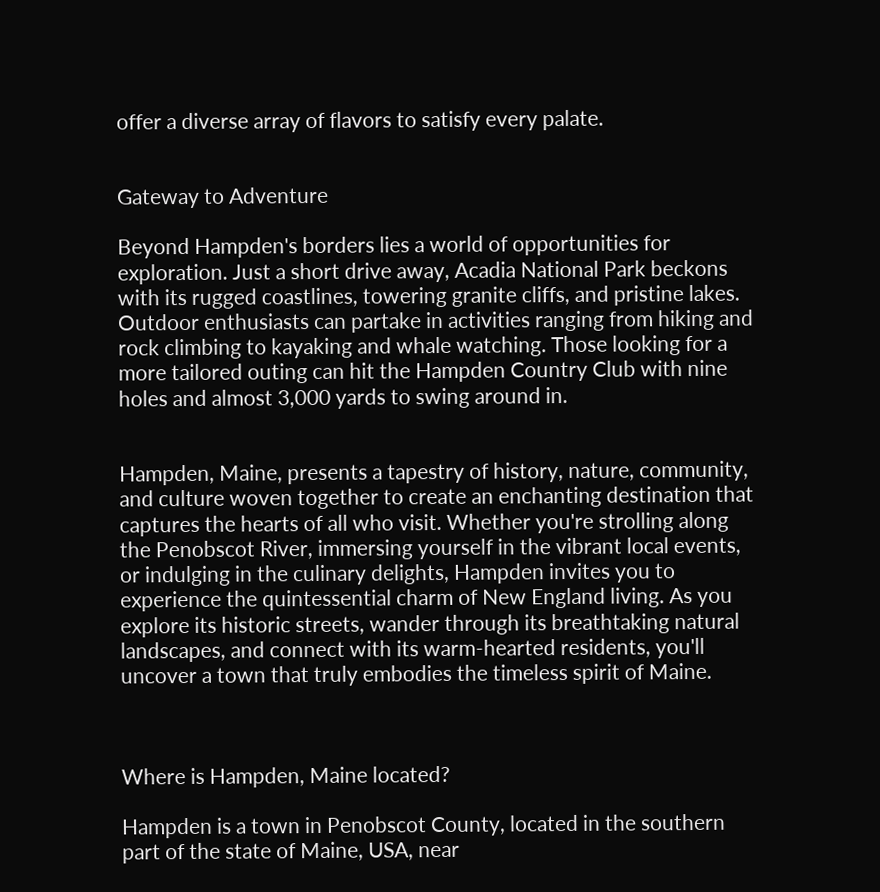offer a diverse array of flavors to satisfy every palate.


Gateway to Adventure

Beyond Hampden's borders lies a world of opportunities for exploration. Just a short drive away, Acadia National Park beckons with its rugged coastlines, towering granite cliffs, and pristine lakes. Outdoor enthusiasts can partake in activities ranging from hiking and rock climbing to kayaking and whale watching. Those looking for a more tailored outing can hit the Hampden Country Club with nine holes and almost 3,000 yards to swing around in.


Hampden, Maine, presents a tapestry of history, nature, community, and culture woven together to create an enchanting destination that captures the hearts of all who visit. Whether you're strolling along the Penobscot River, immersing yourself in the vibrant local events, or indulging in the culinary delights, Hampden invites you to experience the quintessential charm of New England living. As you explore its historic streets, wander through its breathtaking natural landscapes, and connect with its warm-hearted residents, you'll uncover a town that truly embodies the timeless spirit of Maine.



Where is Hampden, Maine located?

Hampden is a town in Penobscot County, located in the southern part of the state of Maine, USA, near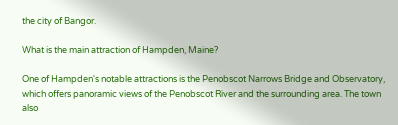the city of Bangor.

What is the main attraction of Hampden, Maine?

One of Hampden's notable attractions is the Penobscot Narrows Bridge and Observatory, which offers panoramic views of the Penobscot River and the surrounding area. The town also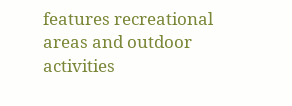features recreational areas and outdoor activities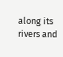along its rivers and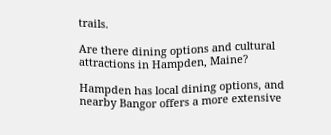trails.

Are there dining options and cultural attractions in Hampden, Maine?

Hampden has local dining options, and nearby Bangor offers a more extensive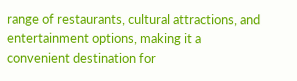range of restaurants, cultural attractions, and entertainment options, making it a convenient destination for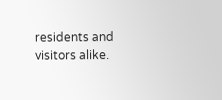residents and visitors alike.